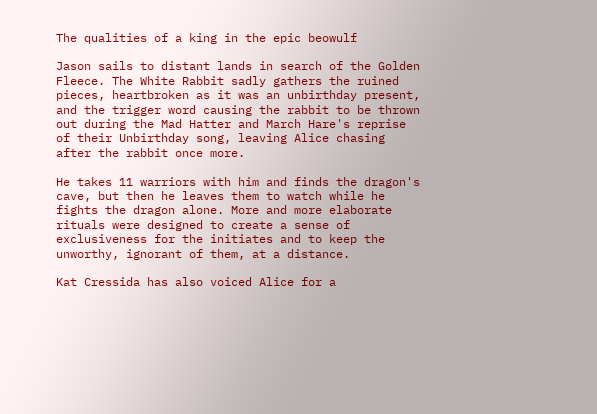The qualities of a king in the epic beowulf

Jason sails to distant lands in search of the Golden Fleece. The White Rabbit sadly gathers the ruined pieces, heartbroken as it was an unbirthday present, and the trigger word causing the rabbit to be thrown out during the Mad Hatter and March Hare's reprise of their Unbirthday song, leaving Alice chasing after the rabbit once more.

He takes 11 warriors with him and finds the dragon's cave, but then he leaves them to watch while he fights the dragon alone. More and more elaborate rituals were designed to create a sense of exclusiveness for the initiates and to keep the unworthy, ignorant of them, at a distance.

Kat Cressida has also voiced Alice for a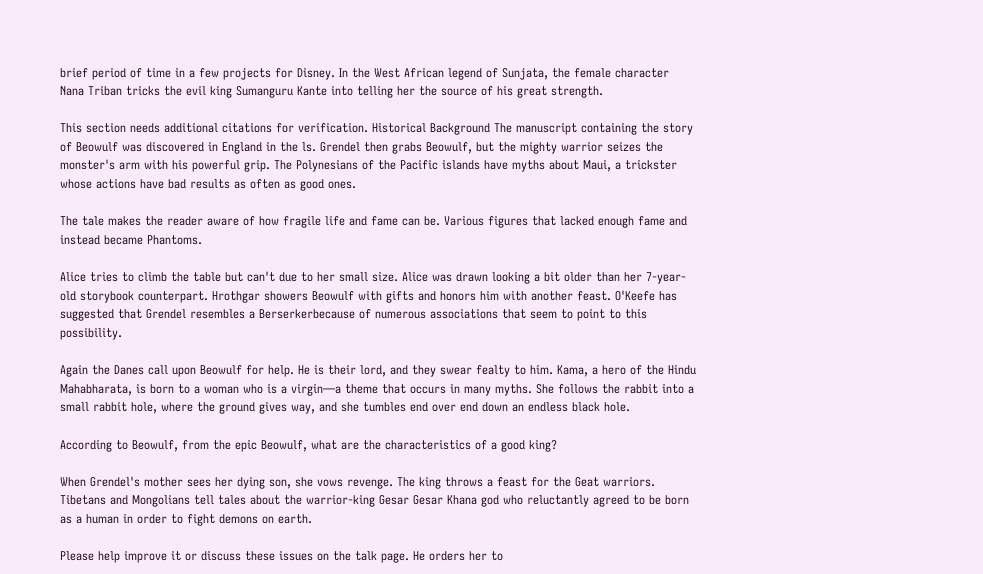brief period of time in a few projects for Disney. In the West African legend of Sunjata, the female character Nana Triban tricks the evil king Sumanguru Kante into telling her the source of his great strength.

This section needs additional citations for verification. Historical Background The manuscript containing the story of Beowulf was discovered in England in the ls. Grendel then grabs Beowulf, but the mighty warrior seizes the monster's arm with his powerful grip. The Polynesians of the Pacific islands have myths about Maui, a trickster whose actions have bad results as often as good ones.

The tale makes the reader aware of how fragile life and fame can be. Various figures that lacked enough fame and instead became Phantoms.

Alice tries to climb the table but can't due to her small size. Alice was drawn looking a bit older than her 7-year-old storybook counterpart. Hrothgar showers Beowulf with gifts and honors him with another feast. O'Keefe has suggested that Grendel resembles a Berserkerbecause of numerous associations that seem to point to this possibility.

Again the Danes call upon Beowulf for help. He is their lord, and they swear fealty to him. Kama, a hero of the Hindu Mahabharata, is born to a woman who is a virgin—a theme that occurs in many myths. She follows the rabbit into a small rabbit hole, where the ground gives way, and she tumbles end over end down an endless black hole.

According to Beowulf, from the epic Beowulf, what are the characteristics of a good king?

When Grendel's mother sees her dying son, she vows revenge. The king throws a feast for the Geat warriors. Tibetans and Mongolians tell tales about the warrior-king Gesar Gesar Khana god who reluctantly agreed to be born as a human in order to fight demons on earth.

Please help improve it or discuss these issues on the talk page. He orders her to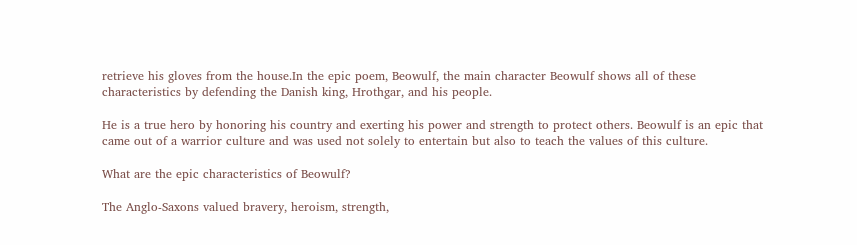retrieve his gloves from the house.In the epic poem, Beowulf, the main character Beowulf shows all of these characteristics by defending the Danish king, Hrothgar, and his people.

He is a true hero by honoring his country and exerting his power and strength to protect others. Beowulf is an epic that came out of a warrior culture and was used not solely to entertain but also to teach the values of this culture.

What are the epic characteristics of Beowulf?

The Anglo-Saxons valued bravery, heroism, strength,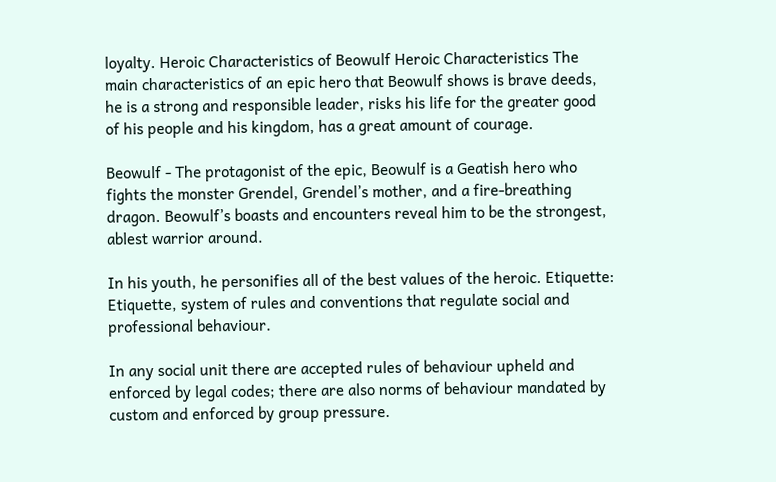loyalty. Heroic Characteristics of Beowulf Heroic Characteristics The main characteristics of an epic hero that Beowulf shows is brave deeds, he is a strong and responsible leader, risks his life for the greater good of his people and his kingdom, has a great amount of courage.

Beowulf - The protagonist of the epic, Beowulf is a Geatish hero who fights the monster Grendel, Grendel’s mother, and a fire-breathing dragon. Beowulf’s boasts and encounters reveal him to be the strongest, ablest warrior around.

In his youth, he personifies all of the best values of the heroic. Etiquette: Etiquette, system of rules and conventions that regulate social and professional behaviour.

In any social unit there are accepted rules of behaviour upheld and enforced by legal codes; there are also norms of behaviour mandated by custom and enforced by group pressure.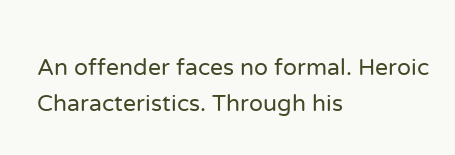An offender faces no formal. Heroic Characteristics. Through his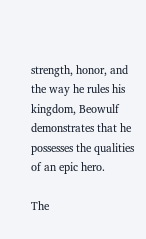strength, honor, and the way he rules his kingdom, Beowulf demonstrates that he possesses the qualities of an epic hero.

The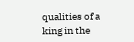qualities of a king in the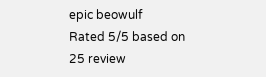epic beowulf
Rated 5/5 based on 25 review